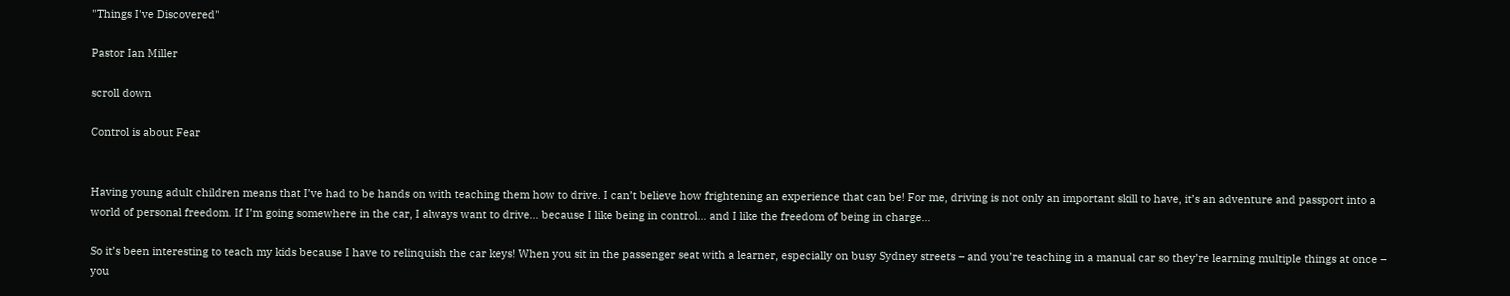"Things I've Discovered"

Pastor Ian Miller

scroll down

Control is about Fear


Having young adult children means that I’ve had to be hands on with teaching them how to drive. I can’t believe how frightening an experience that can be! For me, driving is not only an important skill to have, it’s an adventure and passport into a world of personal freedom. If I’m going somewhere in the car, I always want to drive… because I like being in control… and I like the freedom of being in charge…

So it’s been interesting to teach my kids because I have to relinquish the car keys! When you sit in the passenger seat with a learner, especially on busy Sydney streets – and you’re teaching in a manual car so they’re learning multiple things at once – you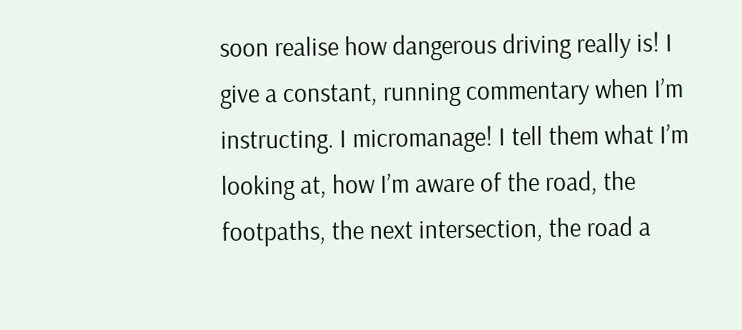soon realise how dangerous driving really is! I give a constant, running commentary when I’m instructing. I micromanage! I tell them what I’m looking at, how I’m aware of the road, the footpaths, the next intersection, the road a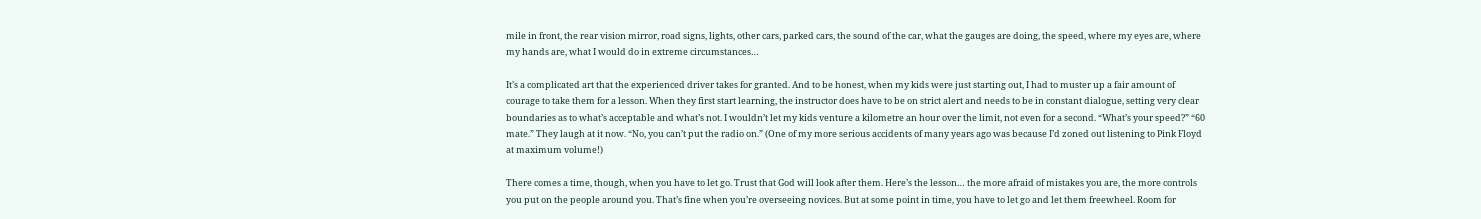mile in front, the rear vision mirror, road signs, lights, other cars, parked cars, the sound of the car, what the gauges are doing, the speed, where my eyes are, where my hands are, what I would do in extreme circumstances…

It’s a complicated art that the experienced driver takes for granted. And to be honest, when my kids were just starting out, I had to muster up a fair amount of courage to take them for a lesson. When they first start learning, the instructor does have to be on strict alert and needs to be in constant dialogue, setting very clear boundaries as to what’s acceptable and what’s not. I wouldn’t let my kids venture a kilometre an hour over the limit, not even for a second. “What’s your speed?” “60 mate.” They laugh at it now. “No, you can’t put the radio on.” (One of my more serious accidents of many years ago was because I’d zoned out listening to Pink Floyd at maximum volume!)

There comes a time, though, when you have to let go. Trust that God will look after them. Here’s the lesson… the more afraid of mistakes you are, the more controls you put on the people around you. That’s fine when you’re overseeing novices. But at some point in time, you have to let go and let them freewheel. Room for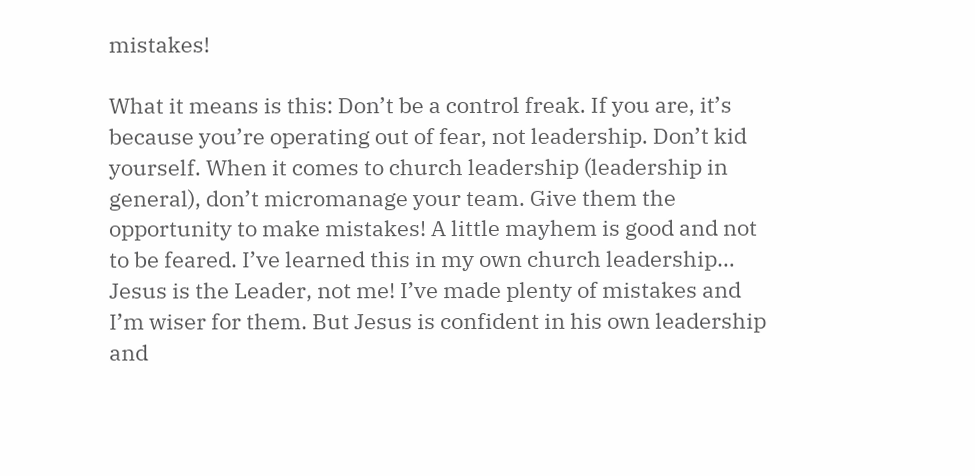mistakes!

What it means is this: Don’t be a control freak. If you are, it’s because you’re operating out of fear, not leadership. Don’t kid yourself. When it comes to church leadership (leadership in general), don’t micromanage your team. Give them the opportunity to make mistakes! A little mayhem is good and not to be feared. I’ve learned this in my own church leadership… Jesus is the Leader, not me! I’ve made plenty of mistakes and I’m wiser for them. But Jesus is confident in his own leadership and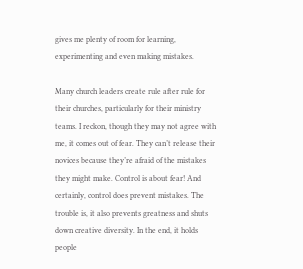gives me plenty of room for learning, experimenting and even making mistakes.

Many church leaders create rule after rule for their churches, particularly for their ministry teams. I reckon, though they may not agree with me, it comes out of fear. They can’t release their novices because they’re afraid of the mistakes they might make. Control is about fear! And certainly, control does prevent mistakes. The trouble is, it also prevents greatness and shuts down creative diversity. In the end, it holds people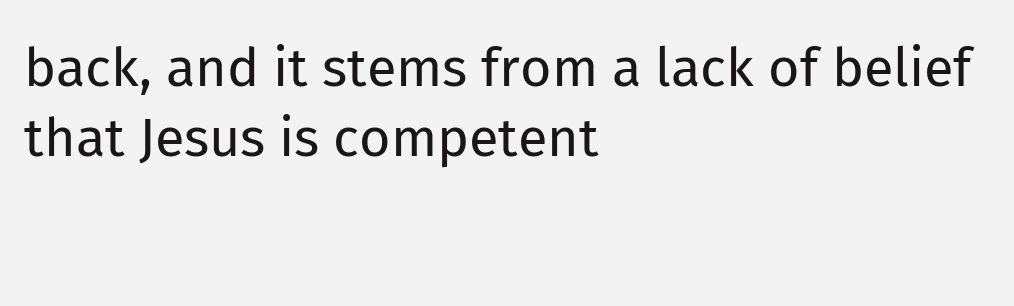back, and it stems from a lack of belief that Jesus is competent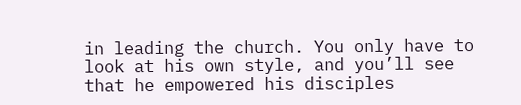in leading the church. You only have to look at his own style, and you’ll see that he empowered his disciples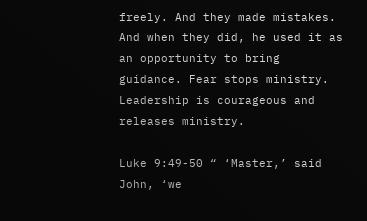freely. And they made mistakes. And when they did, he used it as an opportunity to bring guidance. Fear stops ministry. Leadership is courageous and releases ministry.

Luke 9:49-50 “ ‘Master,’ said John, ‘we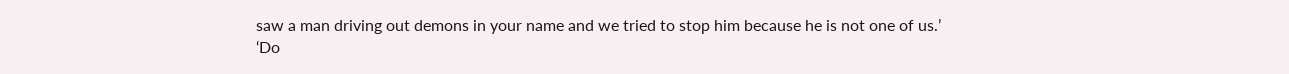saw a man driving out demons in your name and we tried to stop him because he is not one of us.’ ‘Do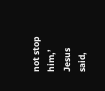not stop him,’ Jesus said,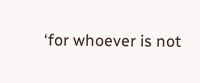‘for whoever is not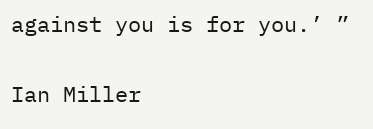against you is for you.’ ”

Ian Miller